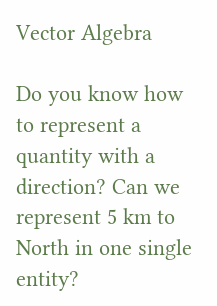Vector Algebra

Do you know how to represent a quantity with a direction? Can we represent 5 km to North in one single entity?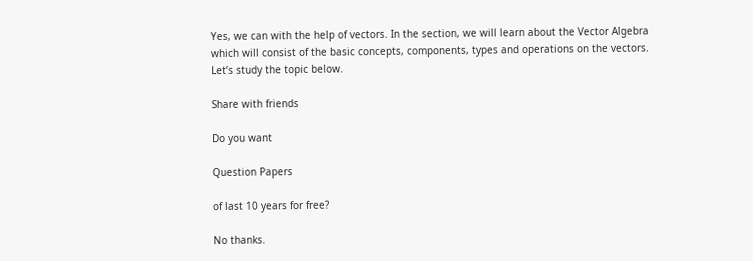Yes, we can with the help of vectors. In the section, we will learn about the Vector Algebra which will consist of the basic concepts, components, types and operations on the vectors. Let’s study the topic below.

Share with friends

Do you want

Question Papers

of last 10 years for free?

No thanks.